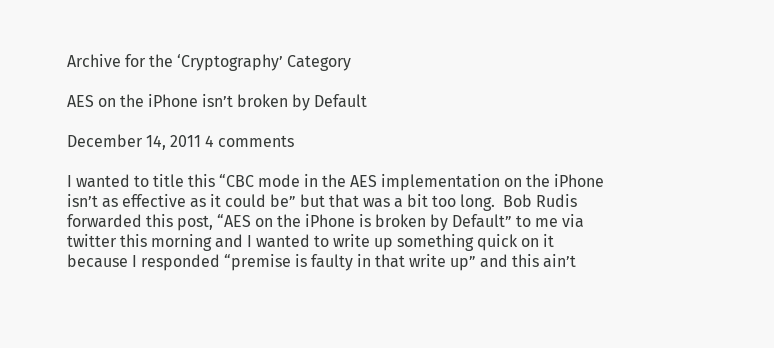Archive for the ‘Cryptography’ Category

AES on the iPhone isn’t broken by Default

December 14, 2011 4 comments

I wanted to title this “CBC mode in the AES implementation on the iPhone isn’t as effective as it could be” but that was a bit too long.  Bob Rudis forwarded this post, “AES on the iPhone is broken by Default” to me via twitter this morning and I wanted to write up something quick on it because I responded “premise is faulty in that write up” and this ain’t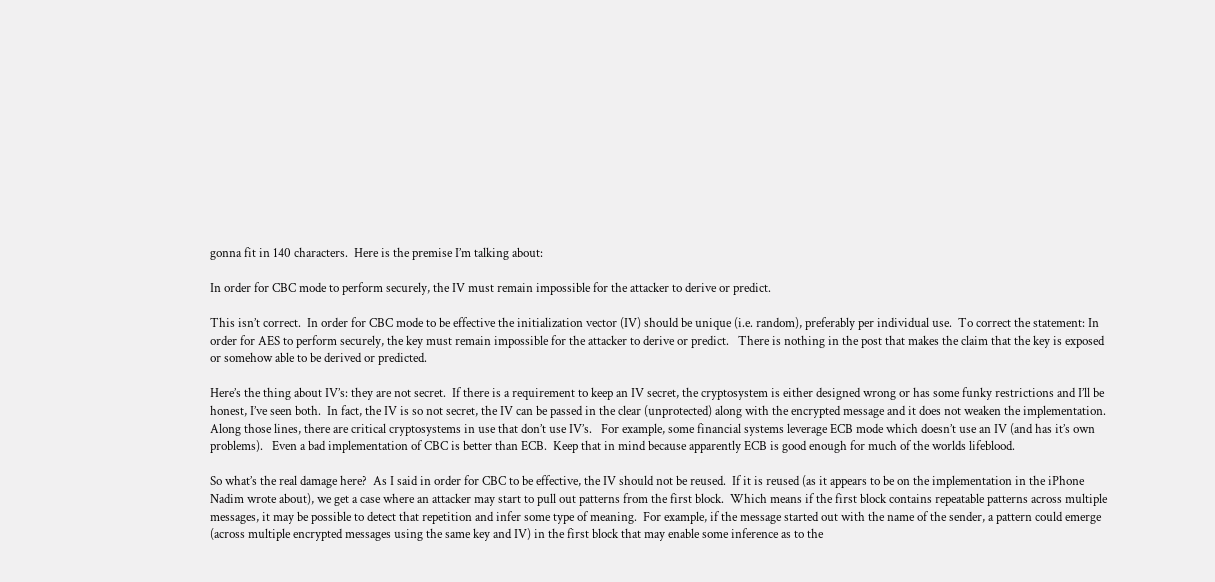gonna fit in 140 characters.  Here is the premise I’m talking about:

In order for CBC mode to perform securely, the IV must remain impossible for the attacker to derive or predict.

This isn’t correct.  In order for CBC mode to be effective the initialization vector (IV) should be unique (i.e. random), preferably per individual use.  To correct the statement: In order for AES to perform securely, the key must remain impossible for the attacker to derive or predict.   There is nothing in the post that makes the claim that the key is exposed or somehow able to be derived or predicted.

Here’s the thing about IV’s: they are not secret.  If there is a requirement to keep an IV secret, the cryptosystem is either designed wrong or has some funky restrictions and I’ll be honest, I’ve seen both.  In fact, the IV is so not secret, the IV can be passed in the clear (unprotected) along with the encrypted message and it does not weaken the implementation.  Along those lines, there are critical cryptosystems in use that don’t use IV’s.   For example, some financial systems leverage ECB mode which doesn’t use an IV (and has it’s own problems).   Even a bad implementation of CBC is better than ECB.  Keep that in mind because apparently ECB is good enough for much of the worlds lifeblood.

So what’s the real damage here?  As I said in order for CBC to be effective, the IV should not be reused.  If it is reused (as it appears to be on the implementation in the iPhone Nadim wrote about), we get a case where an attacker may start to pull out patterns from the first block.  Which means if the first block contains repeatable patterns across multiple messages, it may be possible to detect that repetition and infer some type of meaning.  For example, if the message started out with the name of the sender, a pattern could emerge (across multiple encrypted messages using the same key and IV) in the first block that may enable some inference as to the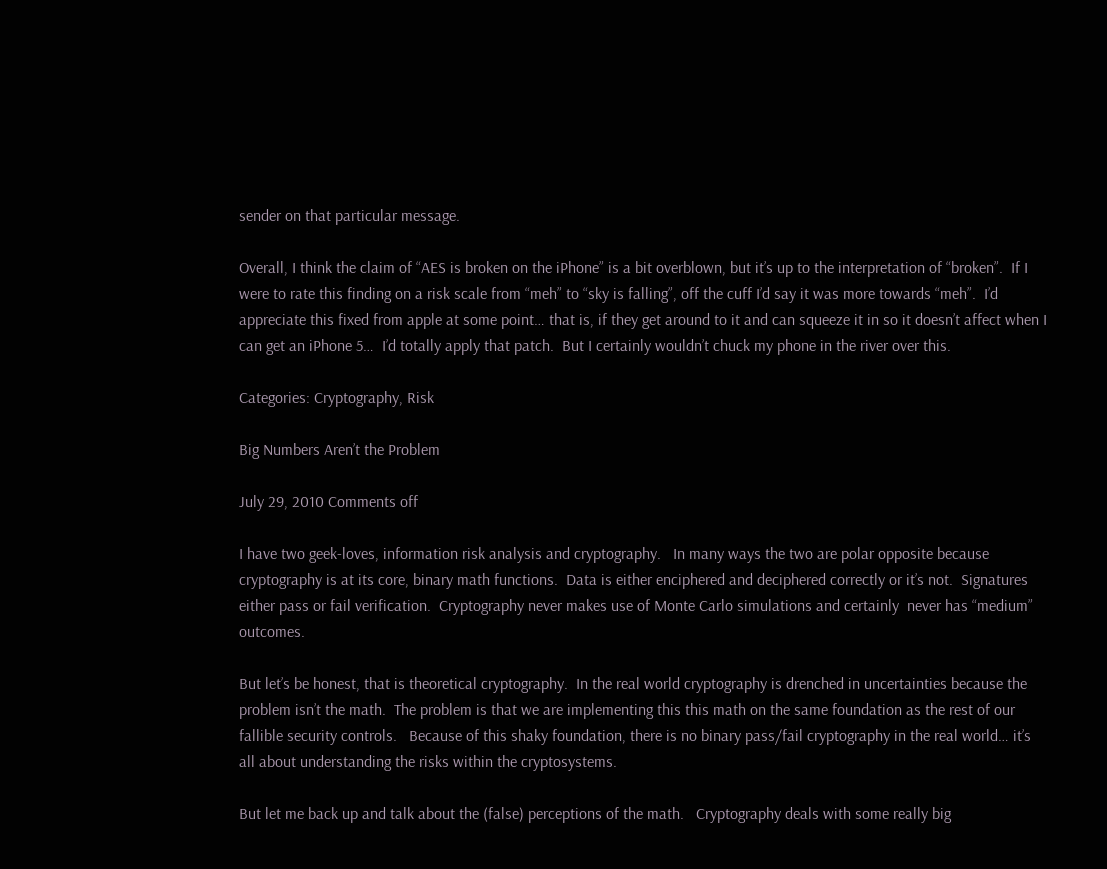sender on that particular message.

Overall, I think the claim of “AES is broken on the iPhone” is a bit overblown, but it’s up to the interpretation of “broken”.  If I were to rate this finding on a risk scale from “meh” to “sky is falling”, off the cuff I’d say it was more towards “meh”.  I’d appreciate this fixed from apple at some point… that is, if they get around to it and can squeeze it in so it doesn’t affect when I can get an iPhone 5…  I’d totally apply that patch.  But I certainly wouldn’t chuck my phone in the river over this.

Categories: Cryptography, Risk

Big Numbers Aren’t the Problem

July 29, 2010 Comments off

I have two geek-loves, information risk analysis and cryptography.   In many ways the two are polar opposite because cryptography is at its core, binary math functions.  Data is either enciphered and deciphered correctly or it’s not.  Signatures either pass or fail verification.  Cryptography never makes use of Monte Carlo simulations and certainly  never has “medium” outcomes.

But let’s be honest, that is theoretical cryptography.  In the real world cryptography is drenched in uncertainties because the problem isn’t the math.  The problem is that we are implementing this this math on the same foundation as the rest of our fallible security controls.   Because of this shaky foundation, there is no binary pass/fail cryptography in the real world… it’s all about understanding the risks within the cryptosystems.

But let me back up and talk about the (false) perceptions of the math.   Cryptography deals with some really big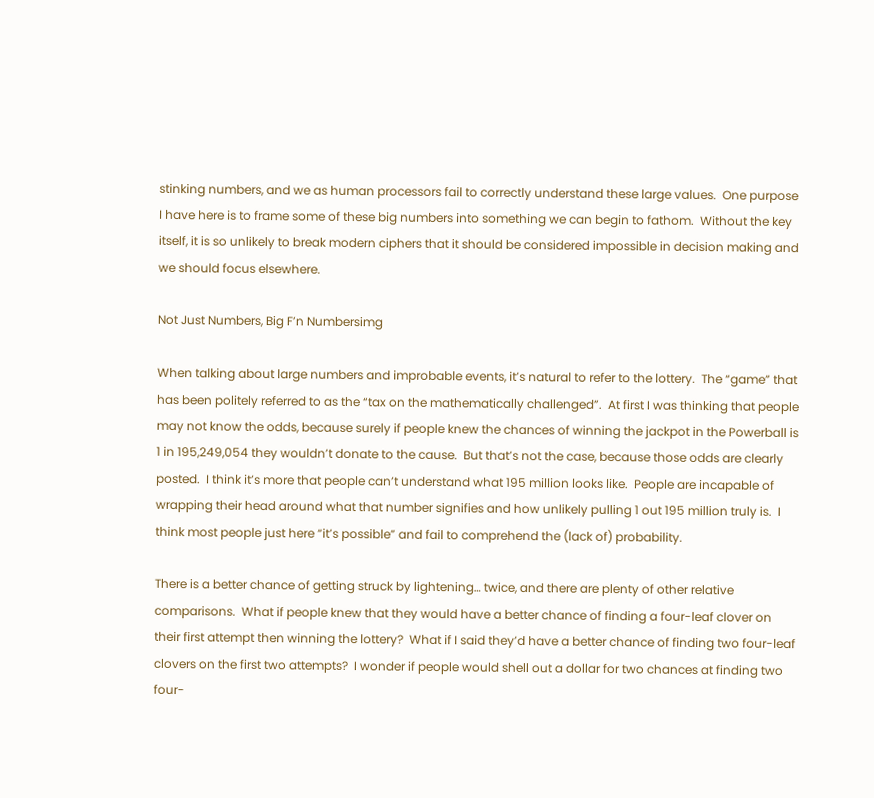stinking numbers, and we as human processors fail to correctly understand these large values.  One purpose I have here is to frame some of these big numbers into something we can begin to fathom.  Without the key itself, it is so unlikely to break modern ciphers that it should be considered impossible in decision making and we should focus elsewhere.

Not Just Numbers, Big F’n Numbersimg

When talking about large numbers and improbable events, it’s natural to refer to the lottery.  The “game” that has been politely referred to as the “tax on the mathematically challenged”.  At first I was thinking that people may not know the odds, because surely if people knew the chances of winning the jackpot in the Powerball is 1 in 195,249,054 they wouldn’t donate to the cause.  But that’s not the case, because those odds are clearly posted.  I think it’s more that people can’t understand what 195 million looks like.  People are incapable of wrapping their head around what that number signifies and how unlikely pulling 1 out 195 million truly is.  I think most people just here “it’s possible” and fail to comprehend the (lack of) probability.

There is a better chance of getting struck by lightening… twice, and there are plenty of other relative comparisons.  What if people knew that they would have a better chance of finding a four-leaf clover on their first attempt then winning the lottery?  What if I said they’d have a better chance of finding two four-leaf clovers on the first two attempts?  I wonder if people would shell out a dollar for two chances at finding two four-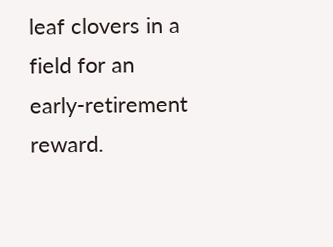leaf clovers in a field for an early-retirement reward.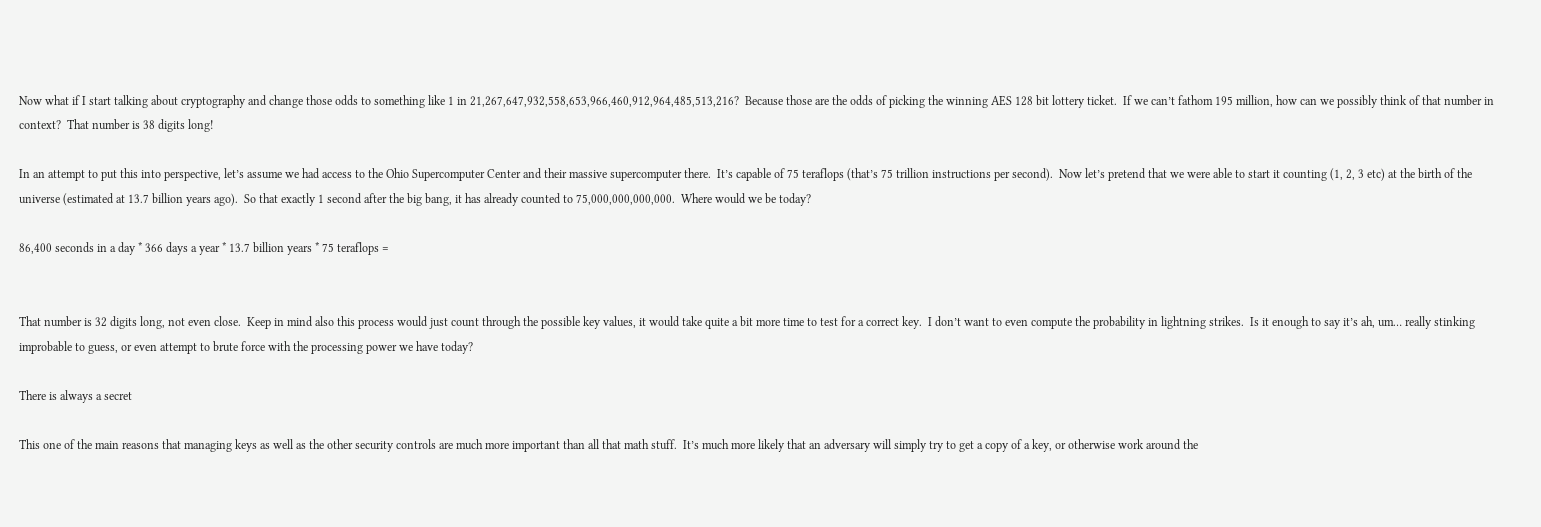Now what if I start talking about cryptography and change those odds to something like 1 in 21,267,647,932,558,653,966,460,912,964,485,513,216?  Because those are the odds of picking the winning AES 128 bit lottery ticket.  If we can’t fathom 195 million, how can we possibly think of that number in context?  That number is 38 digits long!

In an attempt to put this into perspective, let’s assume we had access to the Ohio Supercomputer Center and their massive supercomputer there.  It’s capable of 75 teraflops (that’s 75 trillion instructions per second).  Now let’s pretend that we were able to start it counting (1, 2, 3 etc) at the birth of the universe (estimated at 13.7 billion years ago).  So that exactly 1 second after the big bang, it has already counted to 75,000,000,000,000.  Where would we be today?

86,400 seconds in a day * 366 days a year * 13.7 billion years * 75 teraflops =


That number is 32 digits long, not even close.  Keep in mind also this process would just count through the possible key values, it would take quite a bit more time to test for a correct key.  I don’t want to even compute the probability in lightning strikes.  Is it enough to say it’s ah, um… really stinking improbable to guess, or even attempt to brute force with the processing power we have today?

There is always a secret

This one of the main reasons that managing keys as well as the other security controls are much more important than all that math stuff.  It’s much more likely that an adversary will simply try to get a copy of a key, or otherwise work around the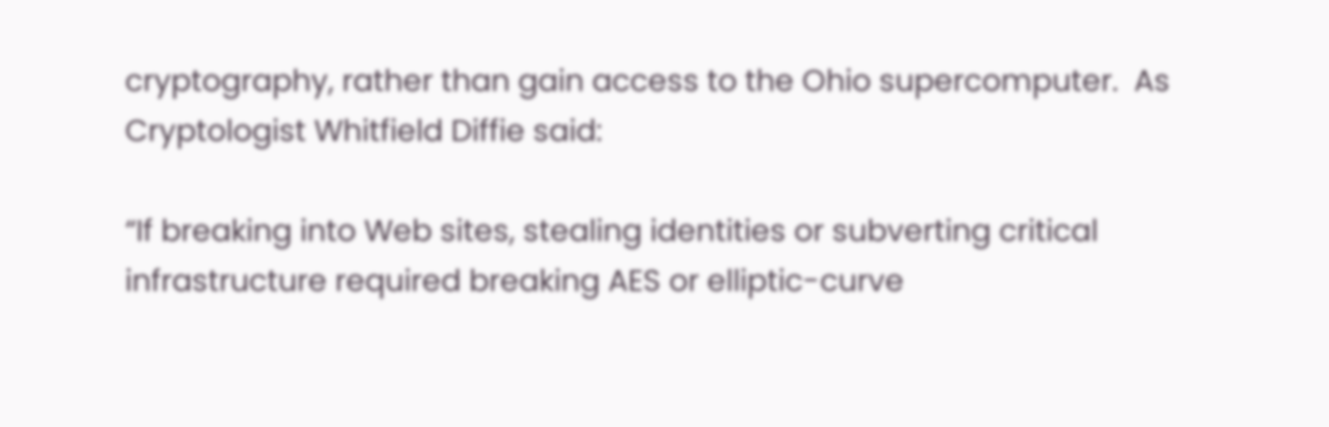cryptography, rather than gain access to the Ohio supercomputer.  As Cryptologist Whitfield Diffie said:

“If breaking into Web sites, stealing identities or subverting critical infrastructure required breaking AES or elliptic-curve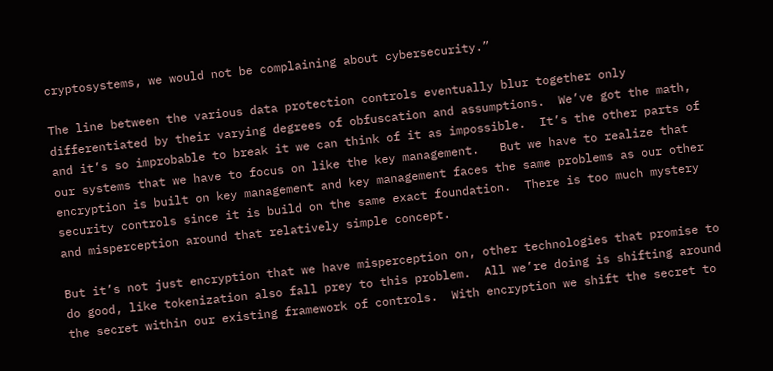cryptosystems, we would not be complaining about cybersecurity.”

The line between the various data protection controls eventually blur together only differentiated by their varying degrees of obfuscation and assumptions.  We’ve got the math, and it’s so improbable to break it we can think of it as impossible.  It’s the other parts of our systems that we have to focus on like the key management.   But we have to realize that encryption is built on key management and key management faces the same problems as our other security controls since it is build on the same exact foundation.  There is too much mystery and misperception around that relatively simple concept.

But it’s not just encryption that we have misperception on, other technologies that promise to do good, like tokenization also fall prey to this problem.  All we’re doing is shifting around the secret within our existing framework of controls.  With encryption we shift the secret to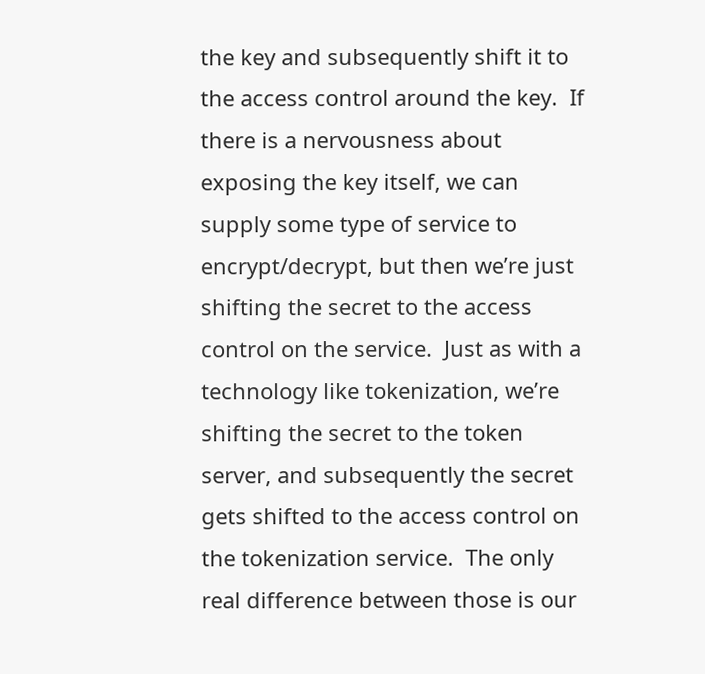the key and subsequently shift it to the access control around the key.  If there is a nervousness about exposing the key itself, we can supply some type of service to encrypt/decrypt, but then we’re just shifting the secret to the access control on the service.  Just as with a technology like tokenization, we’re shifting the secret to the token server, and subsequently the secret gets shifted to the access control on the tokenization service.  The only real difference between those is our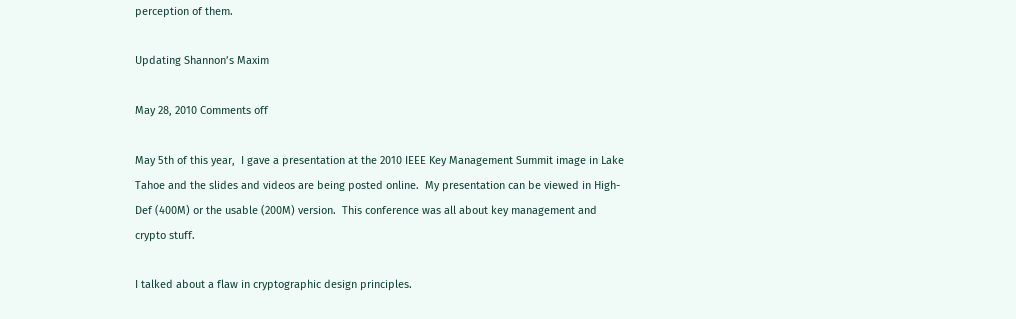perception of them.

Updating Shannon’s Maxim

May 28, 2010 Comments off

May 5th of this year,  I gave a presentation at the 2010 IEEE Key Management Summit image in Lake Tahoe and the slides and videos are being posted online.  My presentation can be viewed in High-Def (400M) or the usable (200M) version.  This conference was all about key management and crypto stuff.

I talked about a flaw in cryptographic design principles.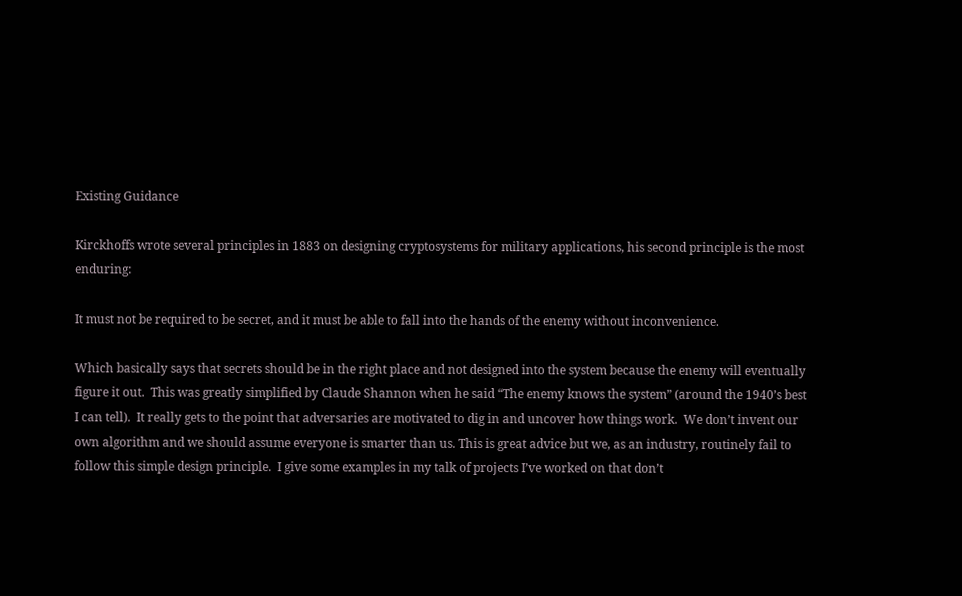Existing Guidance

Kirckhoffs wrote several principles in 1883 on designing cryptosystems for military applications, his second principle is the most enduring:

It must not be required to be secret, and it must be able to fall into the hands of the enemy without inconvenience.

Which basically says that secrets should be in the right place and not designed into the system because the enemy will eventually figure it out.  This was greatly simplified by Claude Shannon when he said “The enemy knows the system” (around the 1940’s best I can tell).  It really gets to the point that adversaries are motivated to dig in and uncover how things work.  We don’t invent our own algorithm and we should assume everyone is smarter than us. This is great advice but we, as an industry, routinely fail to follow this simple design principle.  I give some examples in my talk of projects I’ve worked on that don’t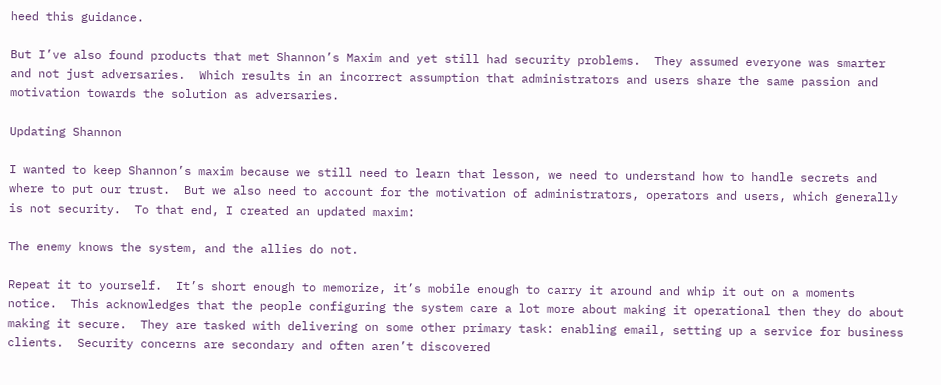heed this guidance.

But I’ve also found products that met Shannon’s Maxim and yet still had security problems.  They assumed everyone was smarter and not just adversaries.  Which results in an incorrect assumption that administrators and users share the same passion and motivation towards the solution as adversaries.

Updating Shannon

I wanted to keep Shannon’s maxim because we still need to learn that lesson, we need to understand how to handle secrets and where to put our trust.  But we also need to account for the motivation of administrators, operators and users, which generally is not security.  To that end, I created an updated maxim:

The enemy knows the system, and the allies do not.

Repeat it to yourself.  It’s short enough to memorize, it’s mobile enough to carry it around and whip it out on a moments notice.  This acknowledges that the people configuring the system care a lot more about making it operational then they do about making it secure.  They are tasked with delivering on some other primary task: enabling email, setting up a service for business clients.  Security concerns are secondary and often aren’t discovered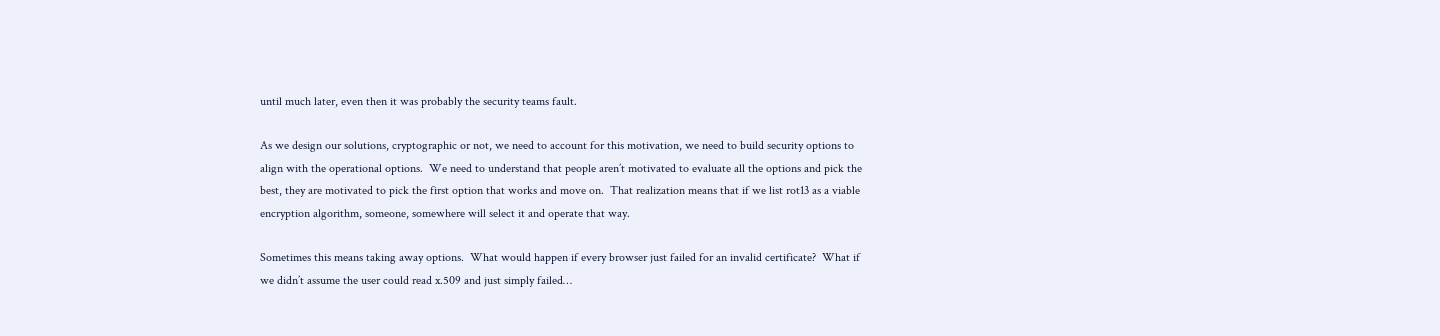until much later, even then it was probably the security teams fault.

As we design our solutions, cryptographic or not, we need to account for this motivation, we need to build security options to align with the operational options.  We need to understand that people aren’t motivated to evaluate all the options and pick the best, they are motivated to pick the first option that works and move on.  That realization means that if we list rot13 as a viable encryption algorithm, someone, somewhere will select it and operate that way.

Sometimes this means taking away options.  What would happen if every browser just failed for an invalid certificate?  What if we didn’t assume the user could read x.509 and just simply failed…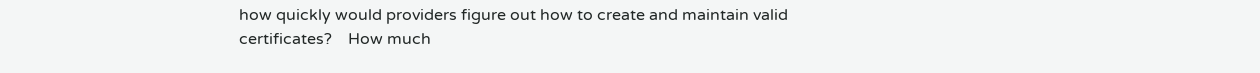how quickly would providers figure out how to create and maintain valid certificates?    How much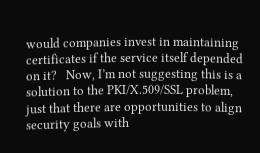would companies invest in maintaining certificates if the service itself depended on it?   Now, I’m not suggesting this is a solution to the PKI/X.509/SSL problem, just that there are opportunities to align security goals with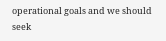operational goals and we should seek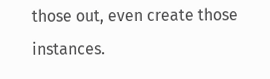those out, even create those instances.